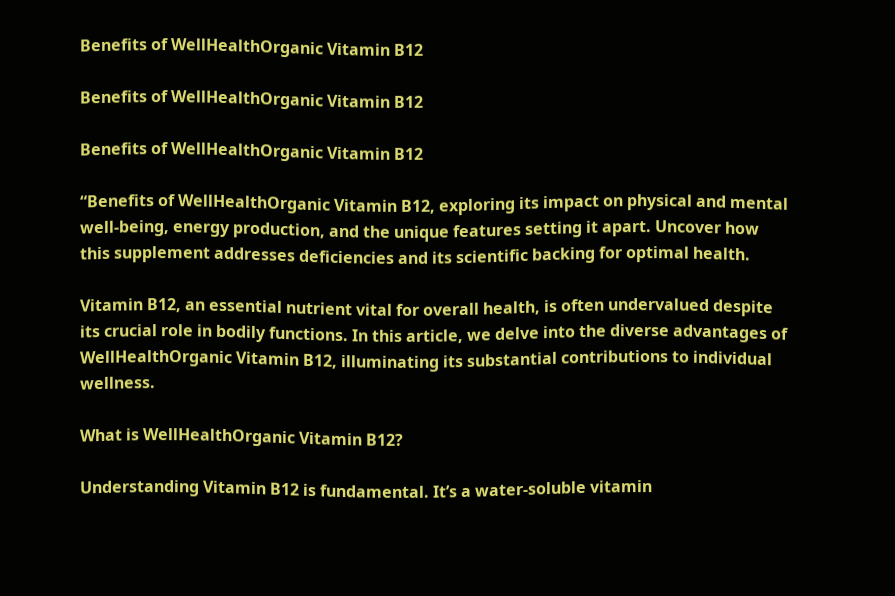Benefits of WellHealthOrganic Vitamin B12

Benefits of WellHealthOrganic Vitamin B12

Benefits of WellHealthOrganic Vitamin B12

“Benefits of WellHealthOrganic Vitamin B12, exploring its impact on physical and mental well-being, energy production, and the unique features setting it apart. Uncover how this supplement addresses deficiencies and its scientific backing for optimal health.

Vitamin B12, an essential nutrient vital for overall health, is often undervalued despite its crucial role in bodily functions. In this article, we delve into the diverse advantages of WellHealthOrganic Vitamin B12, illuminating its substantial contributions to individual wellness.

What is WellHealthOrganic Vitamin B12?

Understanding Vitamin B12 is fundamental. It’s a water-soluble vitamin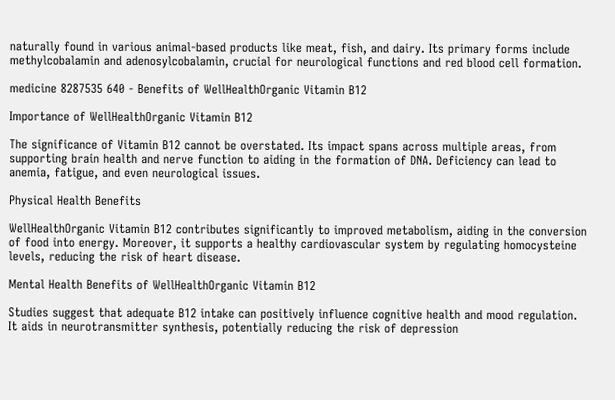naturally found in various animal-based products like meat, fish, and dairy. Its primary forms include methylcobalamin and adenosylcobalamin, crucial for neurological functions and red blood cell formation.

medicine 8287535 640 - Benefits of WellHealthOrganic Vitamin B12

Importance of WellHealthOrganic Vitamin B12

The significance of Vitamin B12 cannot be overstated. Its impact spans across multiple areas, from supporting brain health and nerve function to aiding in the formation of DNA. Deficiency can lead to anemia, fatigue, and even neurological issues.

Physical Health Benefits

WellHealthOrganic Vitamin B12 contributes significantly to improved metabolism, aiding in the conversion of food into energy. Moreover, it supports a healthy cardiovascular system by regulating homocysteine levels, reducing the risk of heart disease.

Mental Health Benefits of WellHealthOrganic Vitamin B12

Studies suggest that adequate B12 intake can positively influence cognitive health and mood regulation. It aids in neurotransmitter synthesis, potentially reducing the risk of depression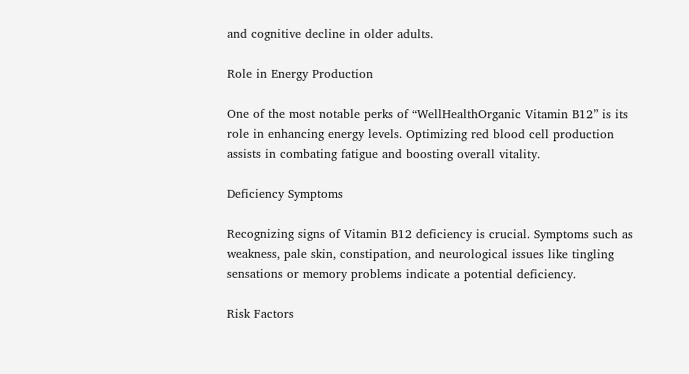and cognitive decline in older adults.

Role in Energy Production

One of the most notable perks of “WellHealthOrganic Vitamin B12” is its role in enhancing energy levels. Optimizing red blood cell production assists in combating fatigue and boosting overall vitality.

Deficiency Symptoms

Recognizing signs of Vitamin B12 deficiency is crucial. Symptoms such as weakness, pale skin, constipation, and neurological issues like tingling sensations or memory problems indicate a potential deficiency.

Risk Factors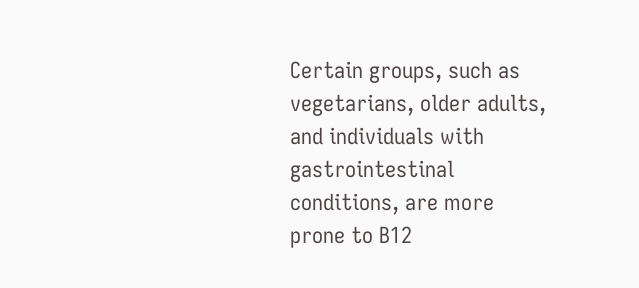Certain groups, such as vegetarians, older adults, and individuals with gastrointestinal conditions, are more prone to B12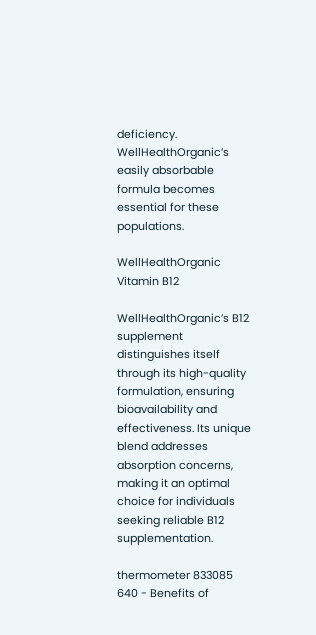deficiency. WellHealthOrganic’s easily absorbable formula becomes essential for these populations.

WellHealthOrganic Vitamin B12

WellHealthOrganic’s B12 supplement distinguishes itself through its high-quality formulation, ensuring bioavailability and effectiveness. Its unique blend addresses absorption concerns, making it an optimal choice for individuals seeking reliable B12 supplementation.

thermometer 833085 640 - Benefits of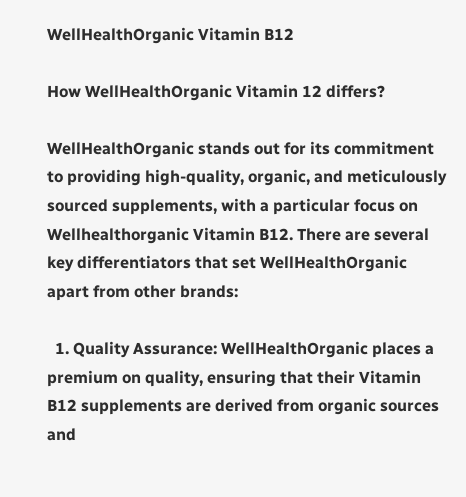WellHealthOrganic Vitamin B12

How WellHealthOrganic Vitamin 12 differs?

WellHealthOrganic stands out for its commitment to providing high-quality, organic, and meticulously sourced supplements, with a particular focus on Wellhealthorganic Vitamin B12. There are several key differentiators that set WellHealthOrganic apart from other brands:

  1. Quality Assurance: WellHealthOrganic places a premium on quality, ensuring that their Vitamin B12 supplements are derived from organic sources and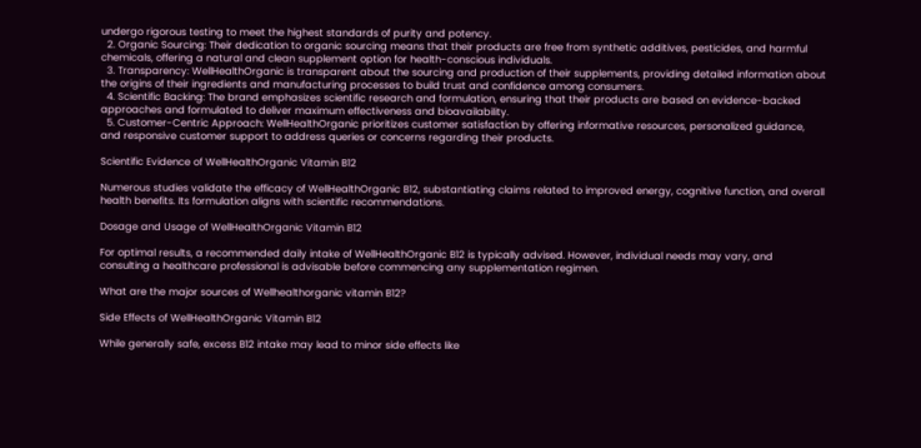undergo rigorous testing to meet the highest standards of purity and potency.
  2. Organic Sourcing: Their dedication to organic sourcing means that their products are free from synthetic additives, pesticides, and harmful chemicals, offering a natural and clean supplement option for health-conscious individuals.
  3. Transparency: WellHealthOrganic is transparent about the sourcing and production of their supplements, providing detailed information about the origins of their ingredients and manufacturing processes to build trust and confidence among consumers.
  4. Scientific Backing: The brand emphasizes scientific research and formulation, ensuring that their products are based on evidence-backed approaches and formulated to deliver maximum effectiveness and bioavailability.
  5. Customer-Centric Approach: WellHealthOrganic prioritizes customer satisfaction by offering informative resources, personalized guidance, and responsive customer support to address queries or concerns regarding their products.

Scientific Evidence of WellHealthOrganic Vitamin B12

Numerous studies validate the efficacy of WellHealthOrganic B12, substantiating claims related to improved energy, cognitive function, and overall health benefits. Its formulation aligns with scientific recommendations.

Dosage and Usage of WellHealthOrganic Vitamin B12

For optimal results, a recommended daily intake of WellHealthOrganic B12 is typically advised. However, individual needs may vary, and consulting a healthcare professional is advisable before commencing any supplementation regimen.

What are the major sources of Wellhealthorganic vitamin B12?

Side Effects of WellHealthOrganic Vitamin B12

While generally safe, excess B12 intake may lead to minor side effects like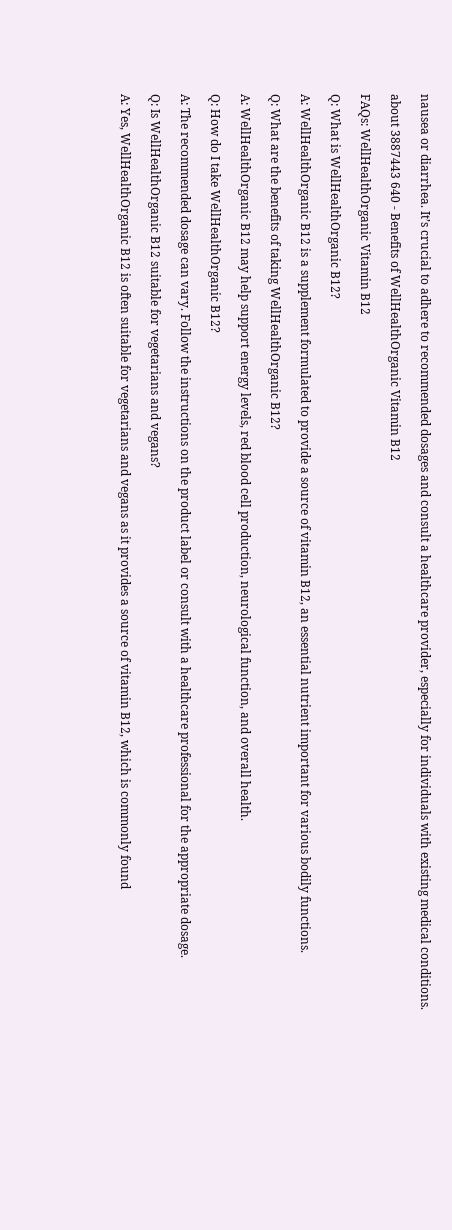nausea or diarrhea. It’s crucial to adhere to recommended dosages and consult a healthcare provider, especially for individuals with existing medical conditions.

about 3887443 640 - Benefits of WellHealthOrganic Vitamin B12

FAQs: WellHealthOrganic Vitamin B12

Q: What is WellHealthOrganic B12?

A: WellHealthOrganic B12 is a supplement formulated to provide a source of vitamin B12, an essential nutrient important for various bodily functions.

Q: What are the benefits of taking WellHealthOrganic B12?

A: WellHealthOrganic B12 may help support energy levels, red blood cell production, neurological function, and overall health.

Q: How do I take WellHealthOrganic B12?

A: The recommended dosage can vary. Follow the instructions on the product label or consult with a healthcare professional for the appropriate dosage.

Q: Is WellHealthOrganic B12 suitable for vegetarians and vegans?

A: Yes, WellHealthOrganic B12 is often suitable for vegetarians and vegans as it provides a source of vitamin B12, which is commonly found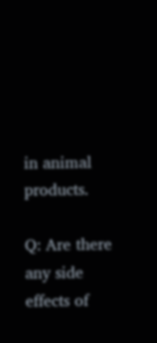in animal products.

Q: Are there any side effects of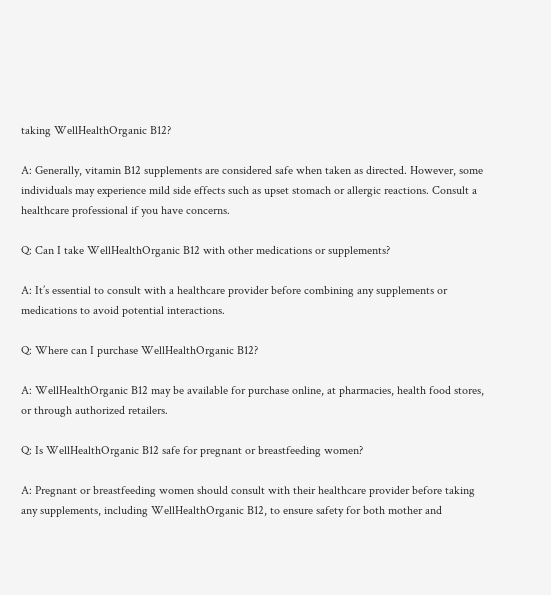taking WellHealthOrganic B12?

A: Generally, vitamin B12 supplements are considered safe when taken as directed. However, some individuals may experience mild side effects such as upset stomach or allergic reactions. Consult a healthcare professional if you have concerns.

Q: Can I take WellHealthOrganic B12 with other medications or supplements?

A: It’s essential to consult with a healthcare provider before combining any supplements or medications to avoid potential interactions.

Q: Where can I purchase WellHealthOrganic B12?

A: WellHealthOrganic B12 may be available for purchase online, at pharmacies, health food stores, or through authorized retailers.

Q: Is WellHealthOrganic B12 safe for pregnant or breastfeeding women?

A: Pregnant or breastfeeding women should consult with their healthcare provider before taking any supplements, including WellHealthOrganic B12, to ensure safety for both mother and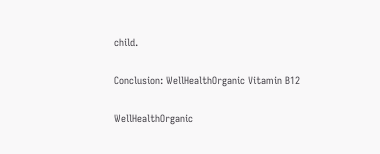child.

Conclusion: WellHealthOrganic Vitamin B12

WellHealthOrganic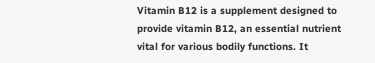Vitamin B12 is a supplement designed to provide vitamin B12, an essential nutrient vital for various bodily functions. It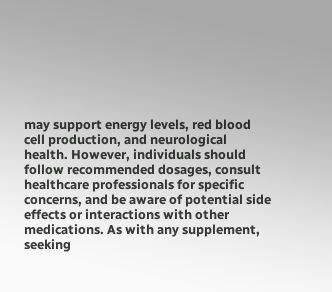may support energy levels, red blood cell production, and neurological health. However, individuals should follow recommended dosages, consult healthcare professionals for specific concerns, and be aware of potential side effects or interactions with other medications. As with any supplement, seeking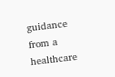guidance from a healthcare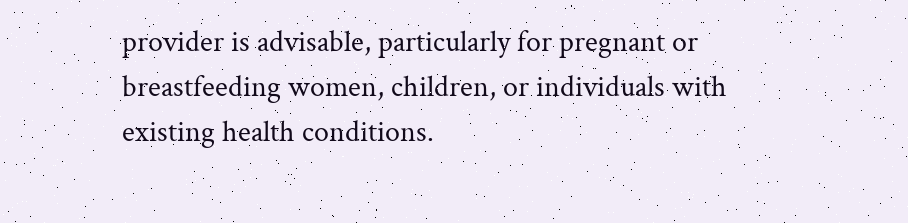provider is advisable, particularly for pregnant or breastfeeding women, children, or individuals with existing health conditions.